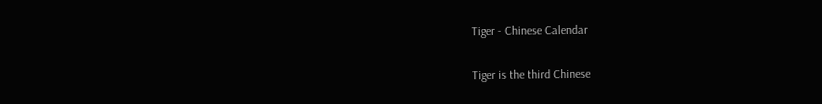Tiger - Chinese Calendar

Tiger is the third Chinese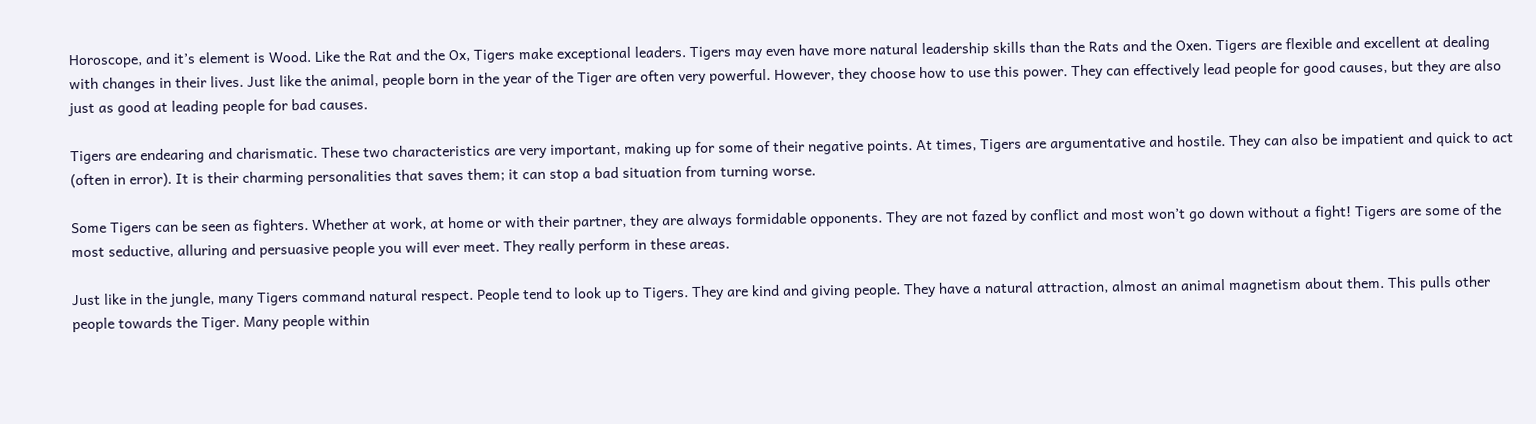Horoscope, and it’s element is Wood. Like the Rat and the Ox, Tigers make exceptional leaders. Tigers may even have more natural leadership skills than the Rats and the Oxen. Tigers are flexible and excellent at dealing with changes in their lives. Just like the animal, people born in the year of the Tiger are often very powerful. However, they choose how to use this power. They can effectively lead people for good causes, but they are also just as good at leading people for bad causes.

Tigers are endearing and charismatic. These two characteristics are very important, making up for some of their negative points. At times, Tigers are argumentative and hostile. They can also be impatient and quick to act (often in error). It is their charming personalities that saves them; it can stop a bad situation from turning worse.

Some Tigers can be seen as fighters. Whether at work, at home or with their partner, they are always formidable opponents. They are not fazed by conflict and most won’t go down without a fight! Tigers are some of the most seductive, alluring and persuasive people you will ever meet. They really perform in these areas.

Just like in the jungle, many Tigers command natural respect. People tend to look up to Tigers. They are kind and giving people. They have a natural attraction, almost an animal magnetism about them. This pulls other people towards the Tiger. Many people within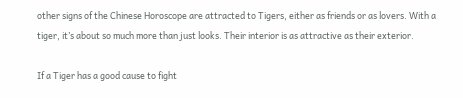other signs of the Chinese Horoscope are attracted to Tigers, either as friends or as lovers. With a tiger, it’s about so much more than just looks. Their interior is as attractive as their exterior.

If a Tiger has a good cause to fight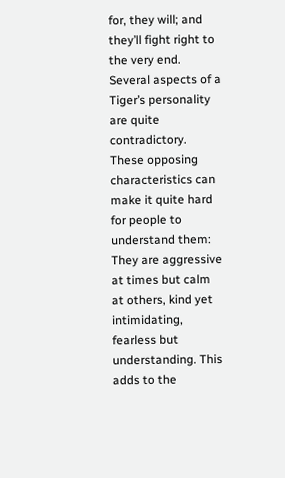for, they will; and they’ll fight right to the very end. Several aspects of a Tiger’s personality are quite contradictory. These opposing characteristics can make it quite hard for people to understand them: They are aggressive at times but calm at others, kind yet intimidating, fearless but understanding. This adds to the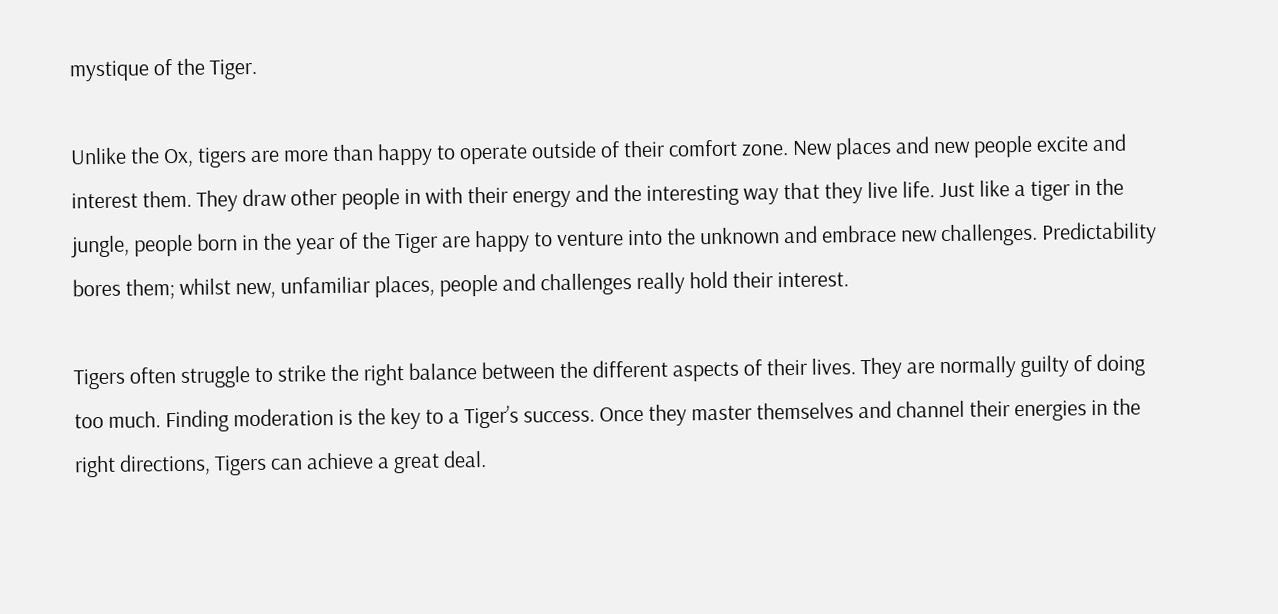mystique of the Tiger.

Unlike the Ox, tigers are more than happy to operate outside of their comfort zone. New places and new people excite and interest them. They draw other people in with their energy and the interesting way that they live life. Just like a tiger in the jungle, people born in the year of the Tiger are happy to venture into the unknown and embrace new challenges. Predictability bores them; whilst new, unfamiliar places, people and challenges really hold their interest.

Tigers often struggle to strike the right balance between the different aspects of their lives. They are normally guilty of doing too much. Finding moderation is the key to a Tiger’s success. Once they master themselves and channel their energies in the right directions, Tigers can achieve a great deal.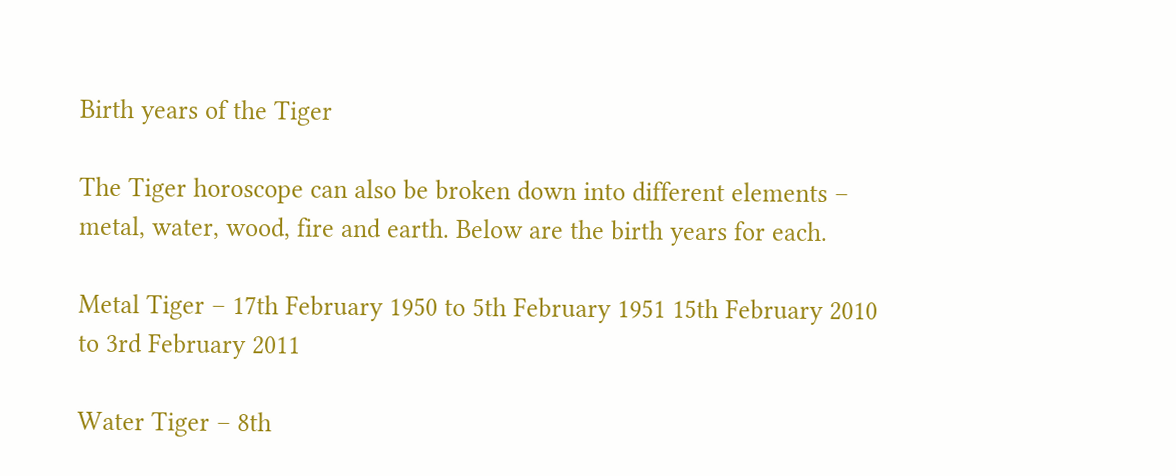Birth years of the Tiger

The Tiger horoscope can also be broken down into different elements – metal, water, wood, fire and earth. Below are the birth years for each.

Metal Tiger – 17th February 1950 to 5th February 1951 15th February 2010 to 3rd February 2011

Water Tiger – 8th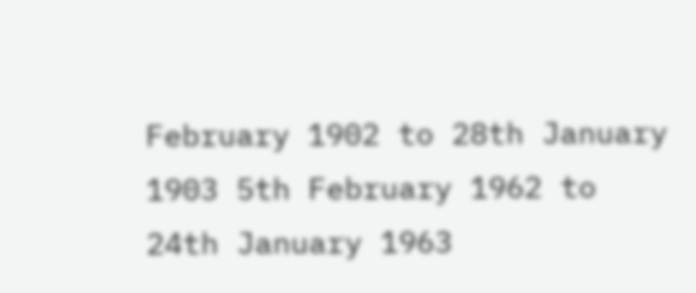February 1902 to 28th January 1903 5th February 1962 to 24th January 1963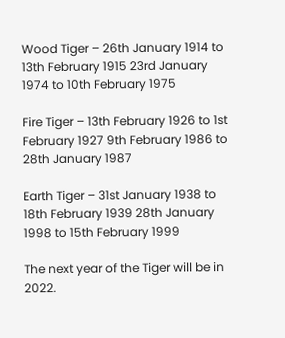Wood Tiger – 26th January 1914 to 13th February 1915 23rd January 1974 to 10th February 1975

Fire Tiger – 13th February 1926 to 1st February 1927 9th February 1986 to 28th January 1987

Earth Tiger – 31st January 1938 to 18th February 1939 28th January 1998 to 15th February 1999

The next year of the Tiger will be in 2022.